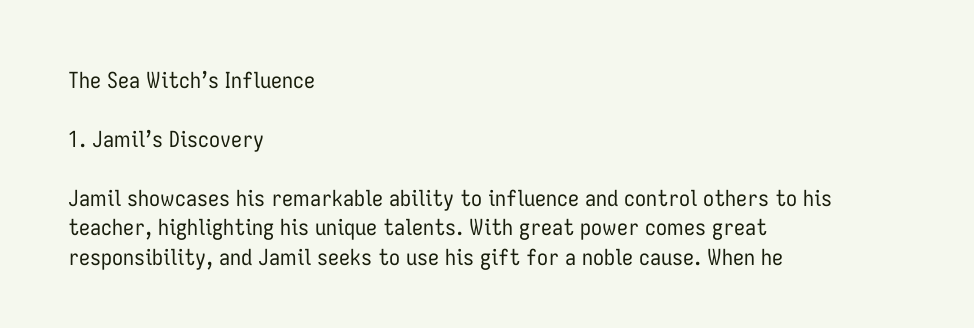The Sea Witch’s Influence

1. Jamil’s Discovery

Jamil showcases his remarkable ability to influence and control others to his teacher, highlighting his unique talents. With great power comes great responsibility, and Jamil seeks to use his gift for a noble cause. When he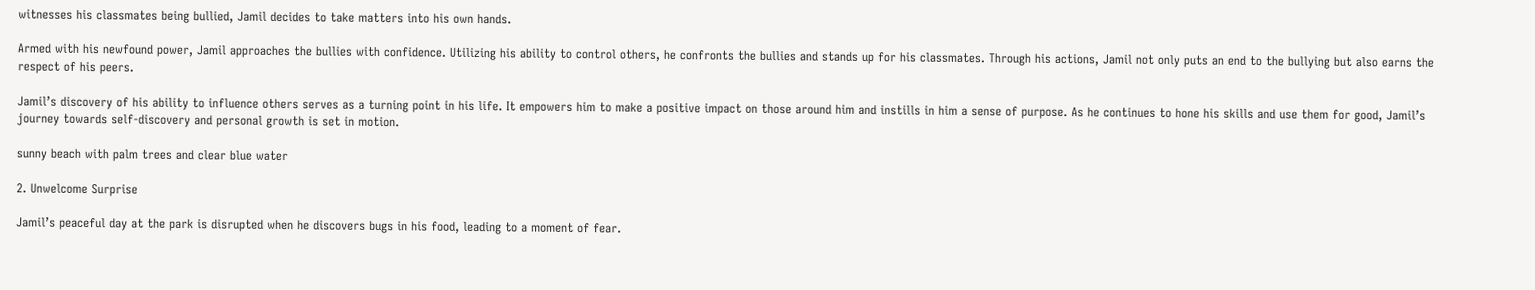witnesses his classmates being bullied, Jamil decides to take matters into his own hands.

Armed with his newfound power, Jamil approaches the bullies with confidence. Utilizing his ability to control others, he confronts the bullies and stands up for his classmates. Through his actions, Jamil not only puts an end to the bullying but also earns the respect of his peers.

Jamil’s discovery of his ability to influence others serves as a turning point in his life. It empowers him to make a positive impact on those around him and instills in him a sense of purpose. As he continues to hone his skills and use them for good, Jamil’s journey towards self-discovery and personal growth is set in motion.

sunny beach with palm trees and clear blue water

2. Unwelcome Surprise

Jamil’s peaceful day at the park is disrupted when he discovers bugs in his food, leading to a moment of fear.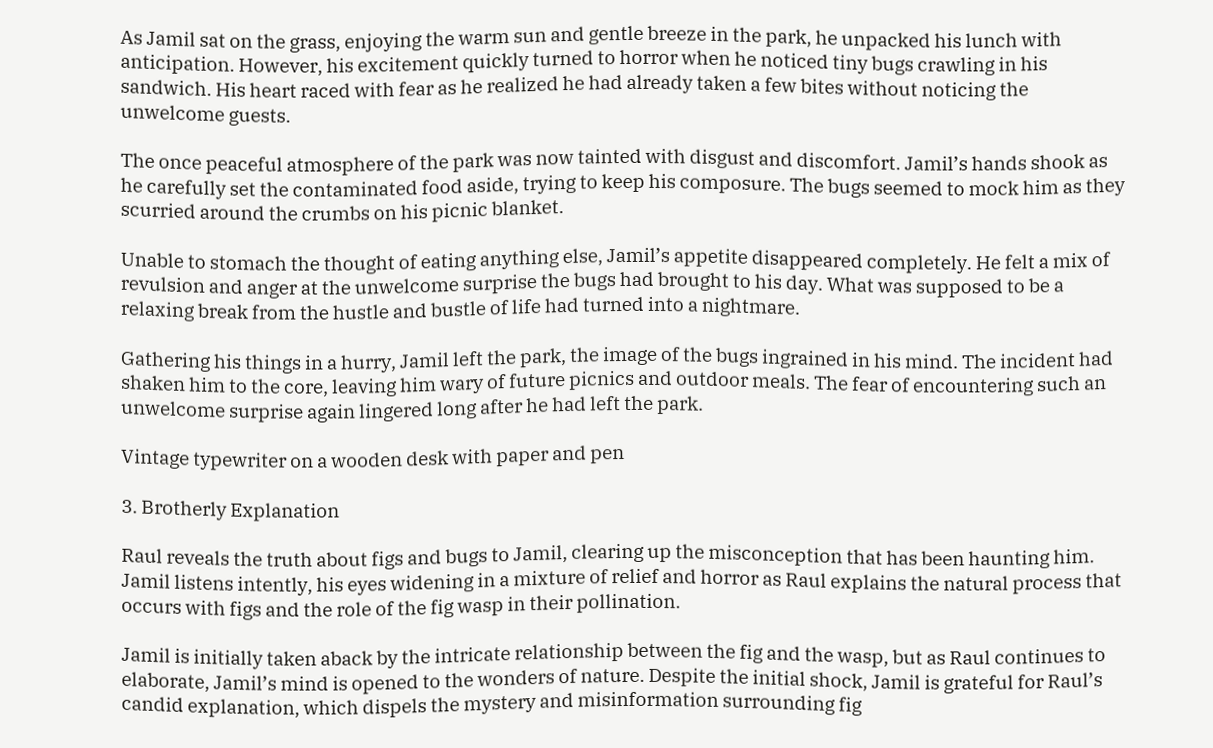As Jamil sat on the grass, enjoying the warm sun and gentle breeze in the park, he unpacked his lunch with anticipation. However, his excitement quickly turned to horror when he noticed tiny bugs crawling in his sandwich. His heart raced with fear as he realized he had already taken a few bites without noticing the unwelcome guests.

The once peaceful atmosphere of the park was now tainted with disgust and discomfort. Jamil’s hands shook as he carefully set the contaminated food aside, trying to keep his composure. The bugs seemed to mock him as they scurried around the crumbs on his picnic blanket.

Unable to stomach the thought of eating anything else, Jamil’s appetite disappeared completely. He felt a mix of revulsion and anger at the unwelcome surprise the bugs had brought to his day. What was supposed to be a relaxing break from the hustle and bustle of life had turned into a nightmare.

Gathering his things in a hurry, Jamil left the park, the image of the bugs ingrained in his mind. The incident had shaken him to the core, leaving him wary of future picnics and outdoor meals. The fear of encountering such an unwelcome surprise again lingered long after he had left the park.

Vintage typewriter on a wooden desk with paper and pen

3. Brotherly Explanation

Raul reveals the truth about figs and bugs to Jamil, clearing up the misconception that has been haunting him. Jamil listens intently, his eyes widening in a mixture of relief and horror as Raul explains the natural process that occurs with figs and the role of the fig wasp in their pollination.

Jamil is initially taken aback by the intricate relationship between the fig and the wasp, but as Raul continues to elaborate, Jamil’s mind is opened to the wonders of nature. Despite the initial shock, Jamil is grateful for Raul’s candid explanation, which dispels the mystery and misinformation surrounding fig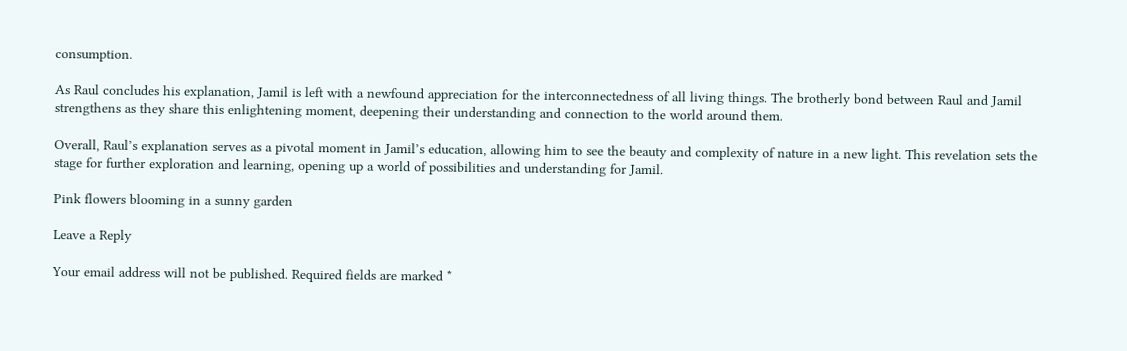consumption.

As Raul concludes his explanation, Jamil is left with a newfound appreciation for the interconnectedness of all living things. The brotherly bond between Raul and Jamil strengthens as they share this enlightening moment, deepening their understanding and connection to the world around them.

Overall, Raul’s explanation serves as a pivotal moment in Jamil’s education, allowing him to see the beauty and complexity of nature in a new light. This revelation sets the stage for further exploration and learning, opening up a world of possibilities and understanding for Jamil.

Pink flowers blooming in a sunny garden

Leave a Reply

Your email address will not be published. Required fields are marked *